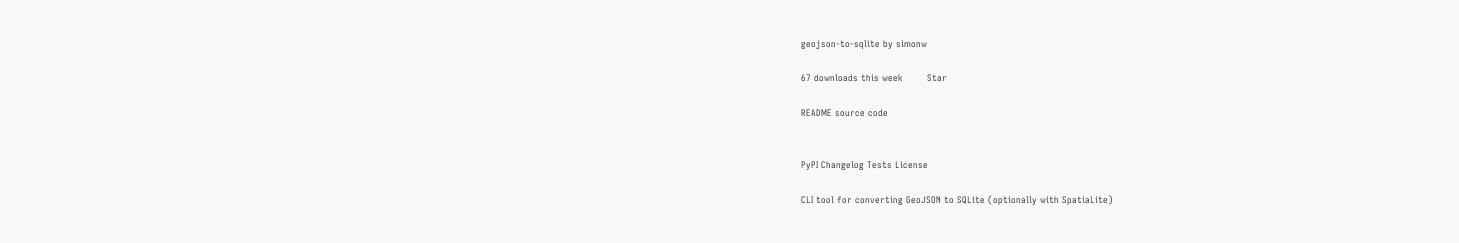geojson-to-sqlite by simonw

67 downloads this week        Star

README source code


PyPI Changelog Tests License

CLI tool for converting GeoJSON to SQLite (optionally with SpatiaLite)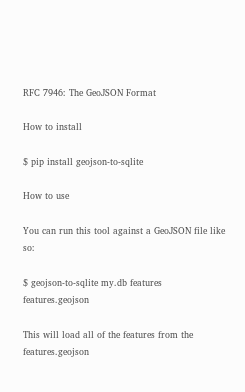RFC 7946: The GeoJSON Format

How to install

$ pip install geojson-to-sqlite

How to use

You can run this tool against a GeoJSON file like so:

$ geojson-to-sqlite my.db features features.geojson

This will load all of the features from the features.geojson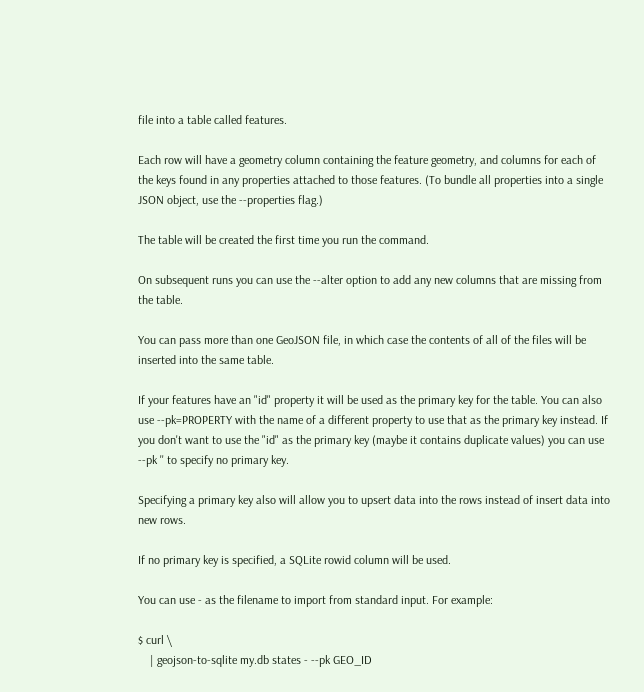file into a table called features.

Each row will have a geometry column containing the feature geometry, and columns for each of the keys found in any properties attached to those features. (To bundle all properties into a single JSON object, use the --properties flag.)

The table will be created the first time you run the command.

On subsequent runs you can use the --alter option to add any new columns that are missing from the table.

You can pass more than one GeoJSON file, in which case the contents of all of the files will be inserted into the same table.

If your features have an "id" property it will be used as the primary key for the table. You can also use --pk=PROPERTY with the name of a different property to use that as the primary key instead. If you don't want to use the "id" as the primary key (maybe it contains duplicate values) you can use --pk '' to specify no primary key.

Specifying a primary key also will allow you to upsert data into the rows instead of insert data into new rows.

If no primary key is specified, a SQLite rowid column will be used.

You can use - as the filename to import from standard input. For example:

$ curl \
    | geojson-to-sqlite my.db states - --pk GEO_ID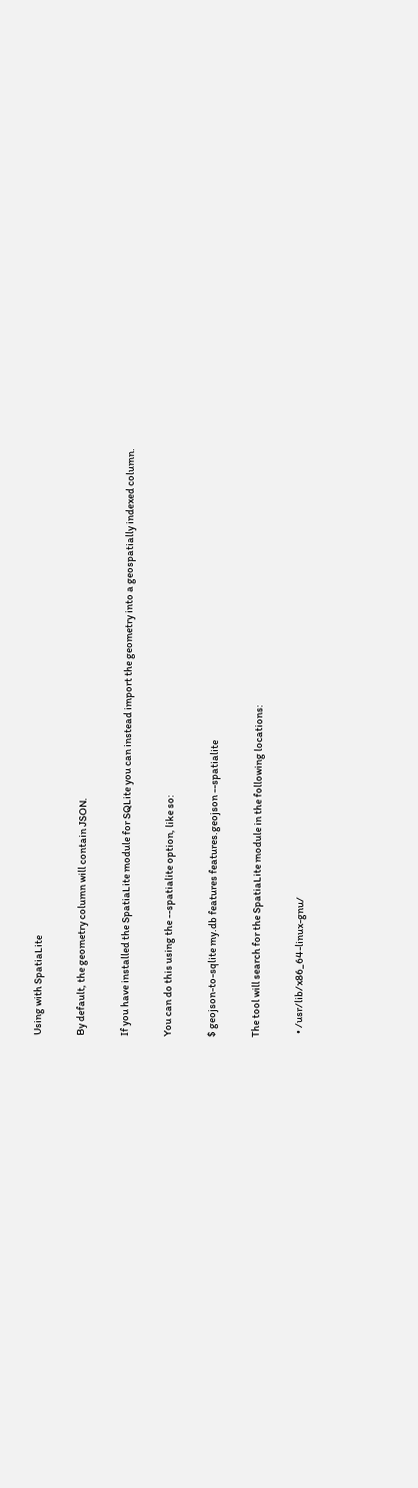Using with SpatiaLite

By default, the geometry column will contain JSON.

If you have installed the SpatiaLite module for SQLite you can instead import the geometry into a geospatially indexed column.

You can do this using the --spatialite option, like so:

$ geojson-to-sqlite my.db features features.geojson --spatialite

The tool will search for the SpatiaLite module in the following locations:

  • /usr/lib/x86_64-linux-gnu/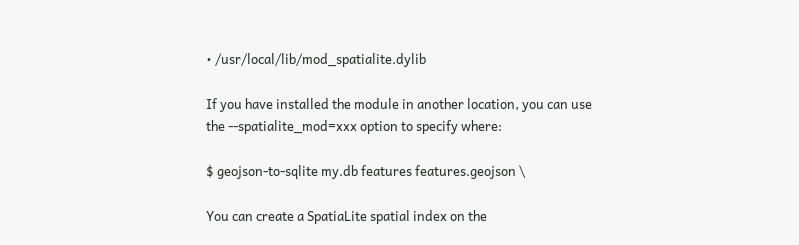• /usr/local/lib/mod_spatialite.dylib

If you have installed the module in another location, you can use the --spatialite_mod=xxx option to specify where:

$ geojson-to-sqlite my.db features features.geojson \

You can create a SpatiaLite spatial index on the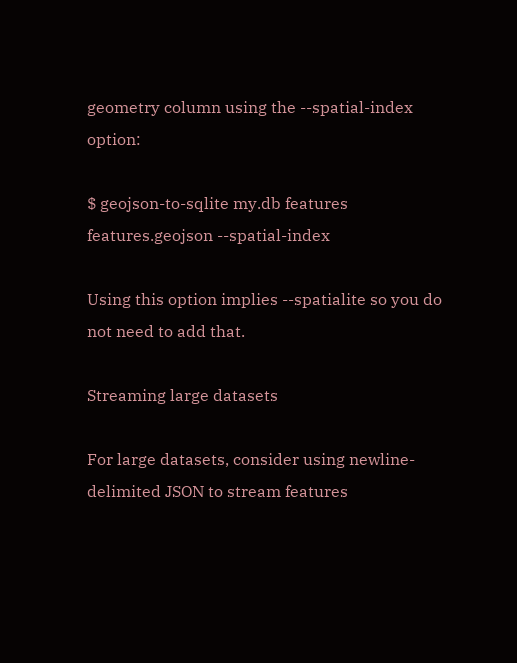geometry column using the --spatial-index option:

$ geojson-to-sqlite my.db features features.geojson --spatial-index

Using this option implies --spatialite so you do not need to add that.

Streaming large datasets

For large datasets, consider using newline-delimited JSON to stream features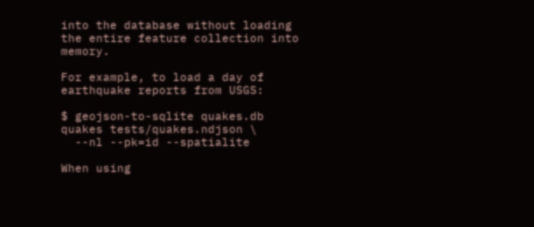into the database without loading the entire feature collection into memory.

For example, to load a day of earthquake reports from USGS:

$ geojson-to-sqlite quakes.db quakes tests/quakes.ndjson \
  --nl --pk=id --spatialite

When using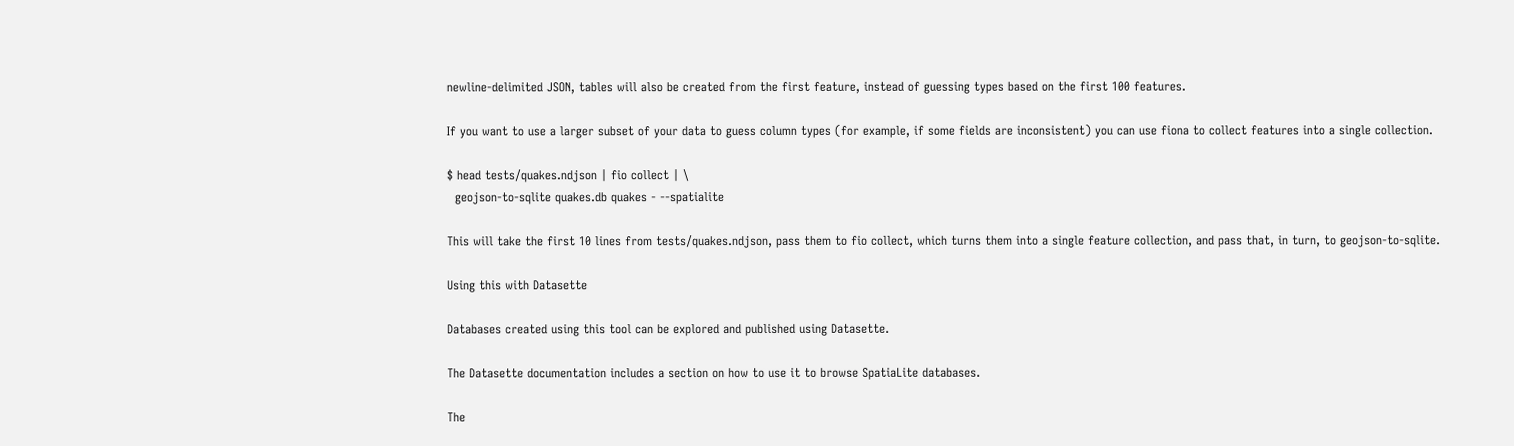newline-delimited JSON, tables will also be created from the first feature, instead of guessing types based on the first 100 features.

If you want to use a larger subset of your data to guess column types (for example, if some fields are inconsistent) you can use fiona to collect features into a single collection.

$ head tests/quakes.ndjson | fio collect | \
  geojson-to-sqlite quakes.db quakes - --spatialite

This will take the first 10 lines from tests/quakes.ndjson, pass them to fio collect, which turns them into a single feature collection, and pass that, in turn, to geojson-to-sqlite.

Using this with Datasette

Databases created using this tool can be explored and published using Datasette.

The Datasette documentation includes a section on how to use it to browse SpatiaLite databases.

The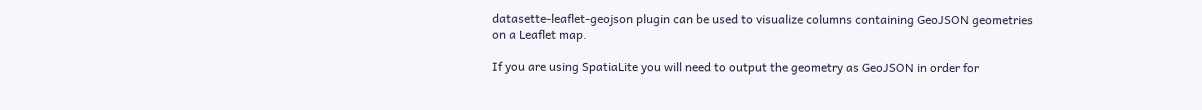datasette-leaflet-geojson plugin can be used to visualize columns containing GeoJSON geometries on a Leaflet map.

If you are using SpatiaLite you will need to output the geometry as GeoJSON in order for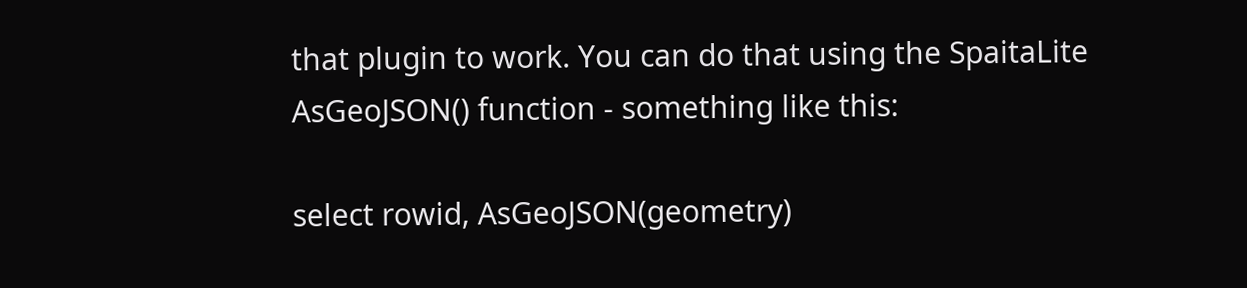that plugin to work. You can do that using the SpaitaLite AsGeoJSON() function - something like this:

select rowid, AsGeoJSON(geometry)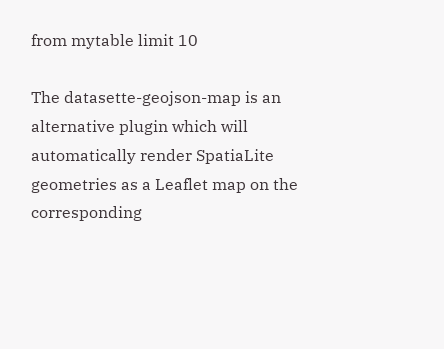from mytable limit 10

The datasette-geojson-map is an alternative plugin which will automatically render SpatiaLite geometries as a Leaflet map on the corresponding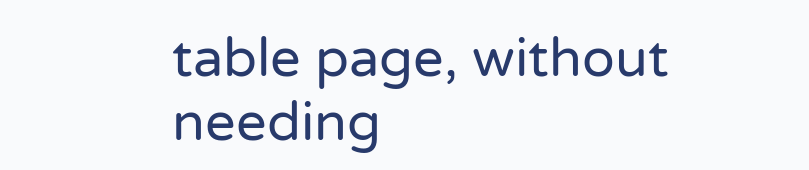table page, without needing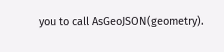you to call AsGeoJSON(geometry).